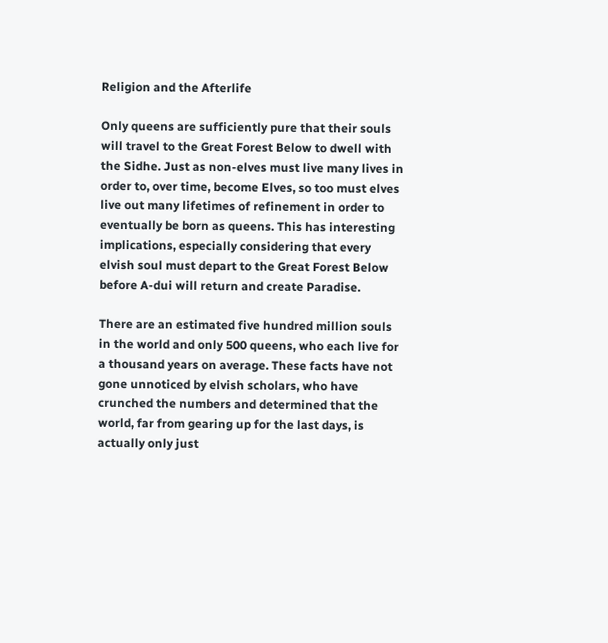Religion and the Afterlife

Only queens are sufficiently pure that their souls will travel to the Great Forest Below to dwell with the Sidhe. Just as non-elves must live many lives in order to, over time, become Elves, so too must elves live out many lifetimes of refinement in order to eventually be born as queens. This has interesting implications, especially considering that every elvish soul must depart to the Great Forest Below before A-dui will return and create Paradise.

There are an estimated five hundred million souls in the world and only 500 queens, who each live for a thousand years on average. These facts have not gone unnoticed by elvish scholars, who have crunched the numbers and determined that the world, far from gearing up for the last days, is actually only just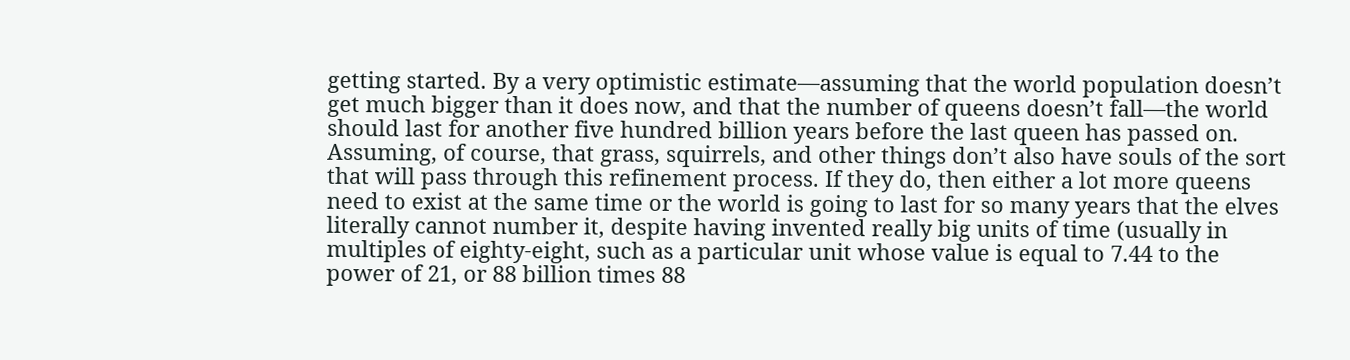getting started. By a very optimistic estimate—assuming that the world population doesn’t get much bigger than it does now, and that the number of queens doesn’t fall—the world should last for another five hundred billion years before the last queen has passed on. Assuming, of course, that grass, squirrels, and other things don’t also have souls of the sort that will pass through this refinement process. If they do, then either a lot more queens need to exist at the same time or the world is going to last for so many years that the elves literally cannot number it, despite having invented really big units of time (usually in multiples of eighty-eight, such as a particular unit whose value is equal to 7.44 to the power of 21, or 88 billion times 88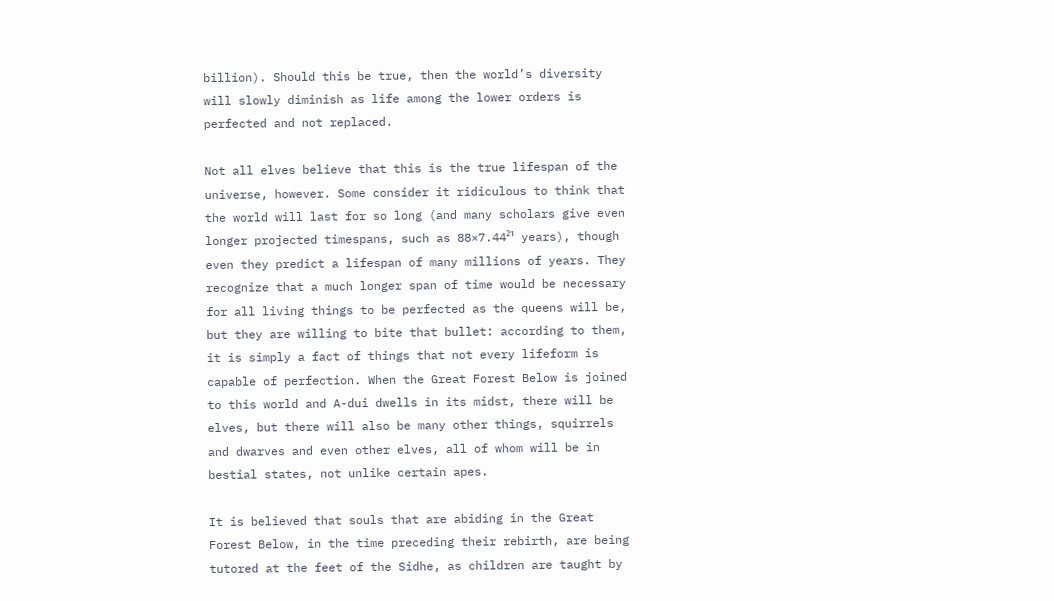billion). Should this be true, then the world’s diversity will slowly diminish as life among the lower orders is perfected and not replaced.

Not all elves believe that this is the true lifespan of the universe, however. Some consider it ridiculous to think that the world will last for so long (and many scholars give even longer projected timespans, such as 88×7.44²¹ years), though even they predict a lifespan of many millions of years. They recognize that a much longer span of time would be necessary for all living things to be perfected as the queens will be, but they are willing to bite that bullet: according to them, it is simply a fact of things that not every lifeform is capable of perfection. When the Great Forest Below is joined to this world and A-dui dwells in its midst, there will be elves, but there will also be many other things, squirrels and dwarves and even other elves, all of whom will be in bestial states, not unlike certain apes.

It is believed that souls that are abiding in the Great Forest Below, in the time preceding their rebirth, are being tutored at the feet of the Sidhe, as children are taught by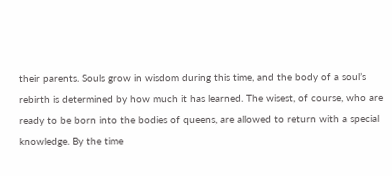their parents. Souls grow in wisdom during this time, and the body of a soul’s rebirth is determined by how much it has learned. The wisest, of course, who are ready to be born into the bodies of queens, are allowed to return with a special knowledge. By the time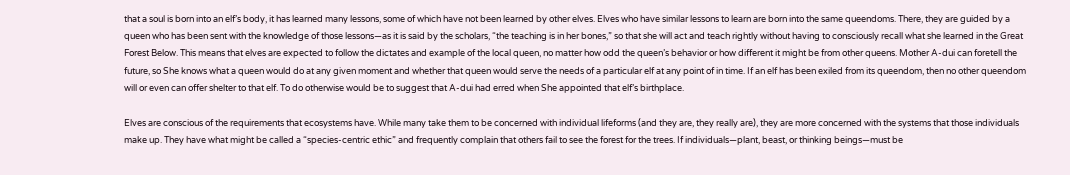that a soul is born into an elf’s body, it has learned many lessons, some of which have not been learned by other elves. Elves who have similar lessons to learn are born into the same queendoms. There, they are guided by a queen who has been sent with the knowledge of those lessons—as it is said by the scholars, “the teaching is in her bones,” so that she will act and teach rightly without having to consciously recall what she learned in the Great Forest Below. This means that elves are expected to follow the dictates and example of the local queen, no matter how odd the queen’s behavior or how different it might be from other queens. Mother A-dui can foretell the future, so She knows what a queen would do at any given moment and whether that queen would serve the needs of a particular elf at any point of in time. If an elf has been exiled from its queendom, then no other queendom will or even can offer shelter to that elf. To do otherwise would be to suggest that A-dui had erred when She appointed that elf’s birthplace.

Elves are conscious of the requirements that ecosystems have. While many take them to be concerned with individual lifeforms (and they are, they really are), they are more concerned with the systems that those individuals make up. They have what might be called a “species-centric ethic” and frequently complain that others fail to see the forest for the trees. If individuals—plant, beast, or thinking beings—must be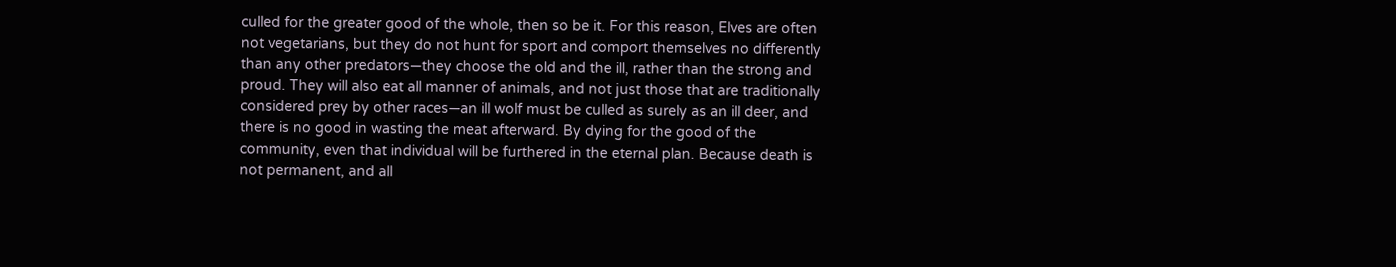culled for the greater good of the whole, then so be it. For this reason, Elves are often not vegetarians, but they do not hunt for sport and comport themselves no differently than any other predators—they choose the old and the ill, rather than the strong and proud. They will also eat all manner of animals, and not just those that are traditionally considered prey by other races—an ill wolf must be culled as surely as an ill deer, and there is no good in wasting the meat afterward. By dying for the good of the community, even that individual will be furthered in the eternal plan. Because death is not permanent, and all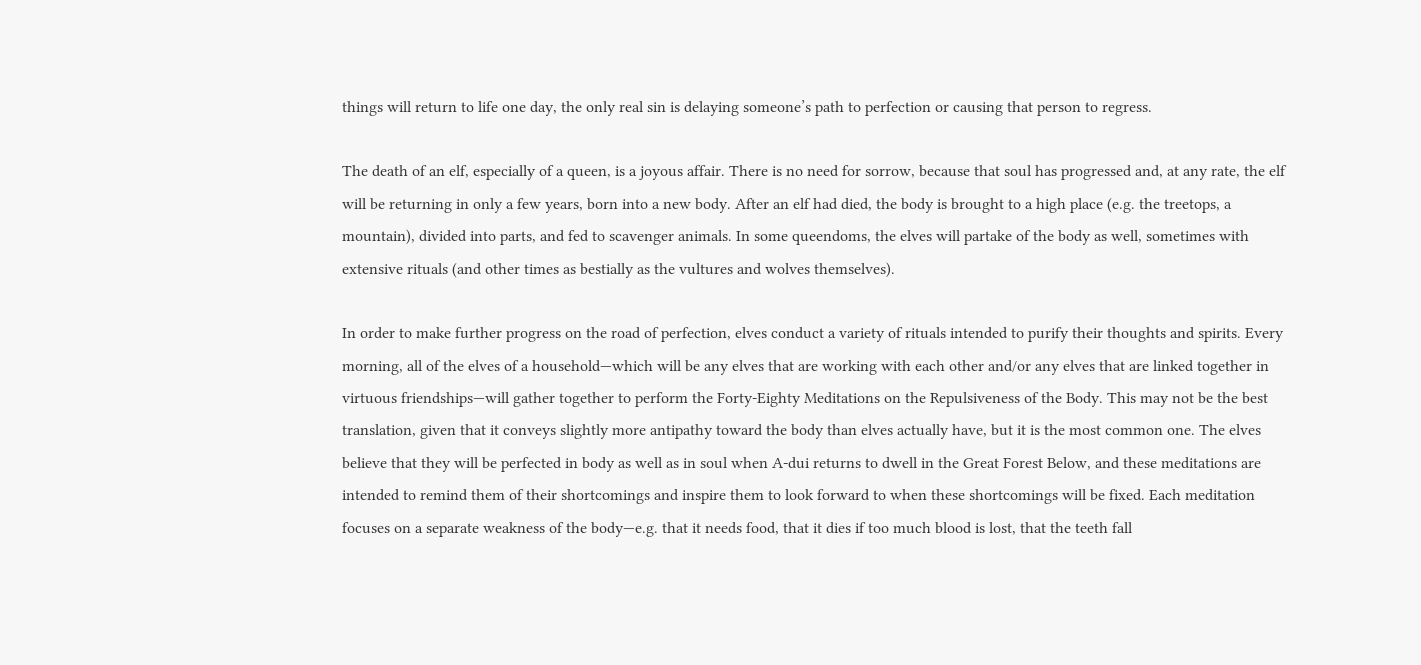things will return to life one day, the only real sin is delaying someone’s path to perfection or causing that person to regress.

The death of an elf, especially of a queen, is a joyous affair. There is no need for sorrow, because that soul has progressed and, at any rate, the elf will be returning in only a few years, born into a new body. After an elf had died, the body is brought to a high place (e.g. the treetops, a mountain), divided into parts, and fed to scavenger animals. In some queendoms, the elves will partake of the body as well, sometimes with extensive rituals (and other times as bestially as the vultures and wolves themselves).

In order to make further progress on the road of perfection, elves conduct a variety of rituals intended to purify their thoughts and spirits. Every morning, all of the elves of a household—which will be any elves that are working with each other and/or any elves that are linked together in virtuous friendships—will gather together to perform the Forty-Eighty Meditations on the Repulsiveness of the Body. This may not be the best translation, given that it conveys slightly more antipathy toward the body than elves actually have, but it is the most common one. The elves believe that they will be perfected in body as well as in soul when A-dui returns to dwell in the Great Forest Below, and these meditations are intended to remind them of their shortcomings and inspire them to look forward to when these shortcomings will be fixed. Each meditation focuses on a separate weakness of the body—e.g. that it needs food, that it dies if too much blood is lost, that the teeth fall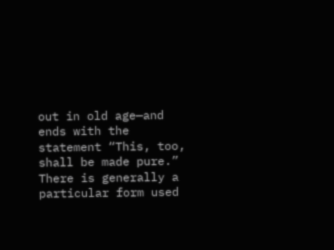out in old age—and ends with the statement “This, too, shall be made pure.” There is generally a particular form used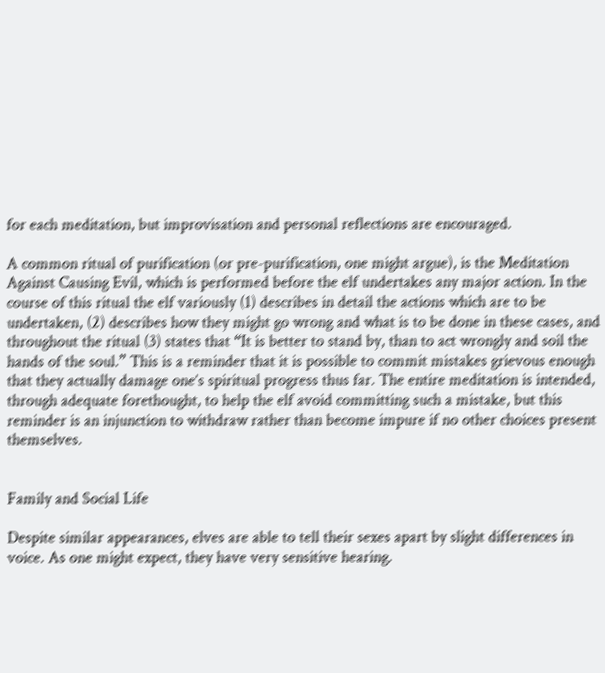for each meditation, but improvisation and personal reflections are encouraged.

A common ritual of purification (or pre-purification, one might argue), is the Meditation Against Causing Evil, which is performed before the elf undertakes any major action. In the course of this ritual the elf variously (1) describes in detail the actions which are to be undertaken, (2) describes how they might go wrong and what is to be done in these cases, and throughout the ritual (3) states that “It is better to stand by, than to act wrongly and soil the hands of the soul.” This is a reminder that it is possible to commit mistakes grievous enough that they actually damage one’s spiritual progress thus far. The entire meditation is intended, through adequate forethought, to help the elf avoid committing such a mistake, but this reminder is an injunction to withdraw rather than become impure if no other choices present themselves.


Family and Social Life

Despite similar appearances, elves are able to tell their sexes apart by slight differences in voice. As one might expect, they have very sensitive hearing.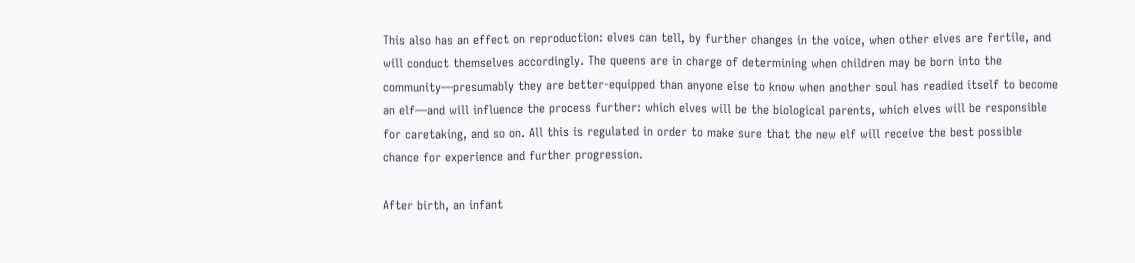This also has an effect on reproduction: elves can tell, by further changes in the voice, when other elves are fertile, and will conduct themselves accordingly. The queens are in charge of determining when children may be born into the community—presumably they are better-equipped than anyone else to know when another soul has readied itself to become an elf—and will influence the process further: which elves will be the biological parents, which elves will be responsible for caretaking, and so on. All this is regulated in order to make sure that the new elf will receive the best possible chance for experience and further progression.

After birth, an infant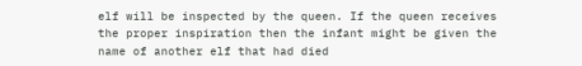elf will be inspected by the queen. If the queen receives the proper inspiration then the infant might be given the name of another elf that had died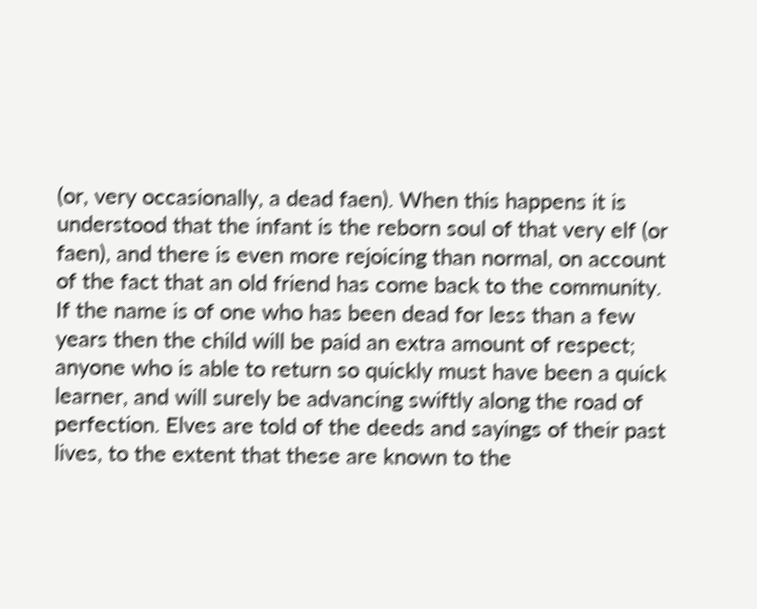(or, very occasionally, a dead faen). When this happens it is understood that the infant is the reborn soul of that very elf (or faen), and there is even more rejoicing than normal, on account of the fact that an old friend has come back to the community. If the name is of one who has been dead for less than a few years then the child will be paid an extra amount of respect; anyone who is able to return so quickly must have been a quick learner, and will surely be advancing swiftly along the road of perfection. Elves are told of the deeds and sayings of their past lives, to the extent that these are known to the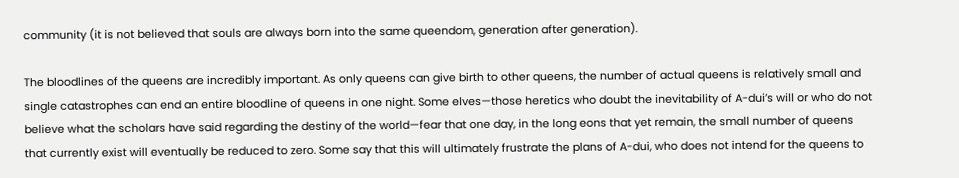community (it is not believed that souls are always born into the same queendom, generation after generation).

The bloodlines of the queens are incredibly important. As only queens can give birth to other queens, the number of actual queens is relatively small and single catastrophes can end an entire bloodline of queens in one night. Some elves—those heretics who doubt the inevitability of A-dui’s will or who do not believe what the scholars have said regarding the destiny of the world—fear that one day, in the long eons that yet remain, the small number of queens that currently exist will eventually be reduced to zero. Some say that this will ultimately frustrate the plans of A-dui, who does not intend for the queens to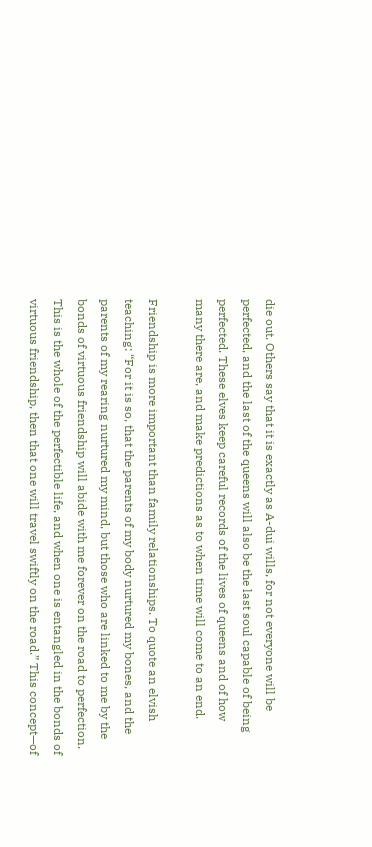die out. Others say that it is exactly as A-dui wills, for not everyone will be perfected, and the last of the queens will also be the last soul capable of being perfected. These elves keep careful records of the lives of queens and of how many there are, and make predictions as to when time will come to an end.

Friendship is more important than family relationships. To quote an elvish teaching: “For it is so, that the parents of my body nurtured my bones, and the parents of my rearing nurtured my mind, but those who are linked to me by the bonds of virtuous friendship will abide with me forever on the road to perfection. This is the whole of the perfectible life, and when one is entangled in the bonds of virtuous friendship, then that one will travel swiftly on the road.” This concept—of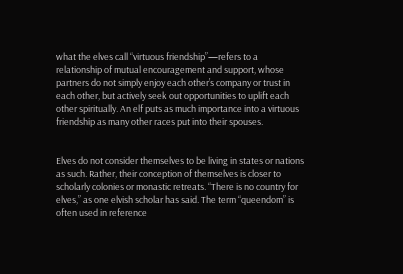what the elves call “virtuous friendship”—refers to a relationship of mutual encouragement and support, whose partners do not simply enjoy each other’s company or trust in each other, but actively seek out opportunities to uplift each other spiritually. An elf puts as much importance into a virtuous friendship as many other races put into their spouses.


Elves do not consider themselves to be living in states or nations as such. Rather, their conception of themselves is closer to scholarly colonies or monastic retreats. “There is no country for elves,” as one elvish scholar has said. The term “queendom” is often used in reference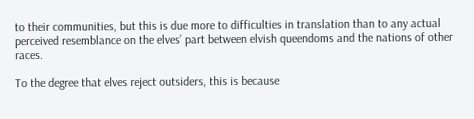to their communities, but this is due more to difficulties in translation than to any actual perceived resemblance on the elves’ part between elvish queendoms and the nations of other races.

To the degree that elves reject outsiders, this is because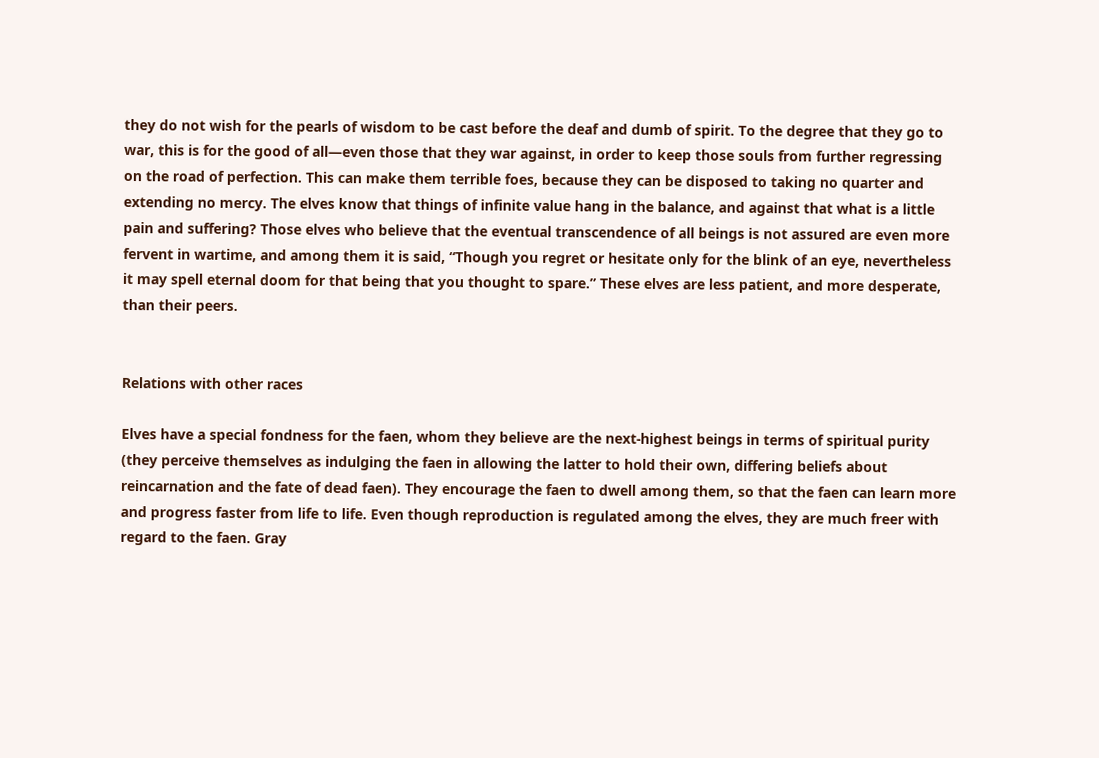they do not wish for the pearls of wisdom to be cast before the deaf and dumb of spirit. To the degree that they go to war, this is for the good of all—even those that they war against, in order to keep those souls from further regressing on the road of perfection. This can make them terrible foes, because they can be disposed to taking no quarter and extending no mercy. The elves know that things of infinite value hang in the balance, and against that what is a little pain and suffering? Those elves who believe that the eventual transcendence of all beings is not assured are even more fervent in wartime, and among them it is said, “Though you regret or hesitate only for the blink of an eye, nevertheless it may spell eternal doom for that being that you thought to spare.” These elves are less patient, and more desperate, than their peers.


Relations with other races

Elves have a special fondness for the faen, whom they believe are the next-highest beings in terms of spiritual purity (they perceive themselves as indulging the faen in allowing the latter to hold their own, differing beliefs about reincarnation and the fate of dead faen). They encourage the faen to dwell among them, so that the faen can learn more and progress faster from life to life. Even though reproduction is regulated among the elves, they are much freer with regard to the faen. Gray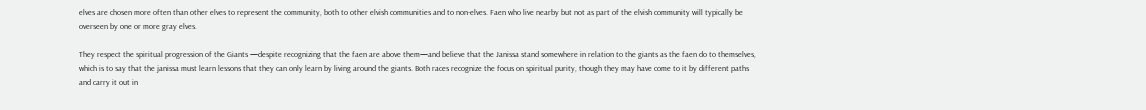elves are chosen more often than other elves to represent the community, both to other elvish communities and to non-elves. Faen who live nearby but not as part of the elvish community will typically be overseen by one or more gray elves.

They respect the spiritual progression of the Giants —despite recognizing that the faen are above them—and believe that the Janissa stand somewhere in relation to the giants as the faen do to themselves, which is to say that the janissa must learn lessons that they can only learn by living around the giants. Both races recognize the focus on spiritual purity, though they may have come to it by different paths and carry it out in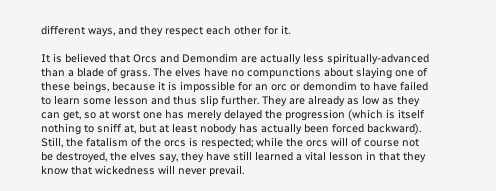different ways, and they respect each other for it.

It is believed that Orcs and Demondim are actually less spiritually-advanced than a blade of grass. The elves have no compunctions about slaying one of these beings, because it is impossible for an orc or demondim to have failed to learn some lesson and thus slip further. They are already as low as they can get, so at worst one has merely delayed the progression (which is itself nothing to sniff at, but at least nobody has actually been forced backward). Still, the fatalism of the orcs is respected; while the orcs will of course not be destroyed, the elves say, they have still learned a vital lesson in that they know that wickedness will never prevail.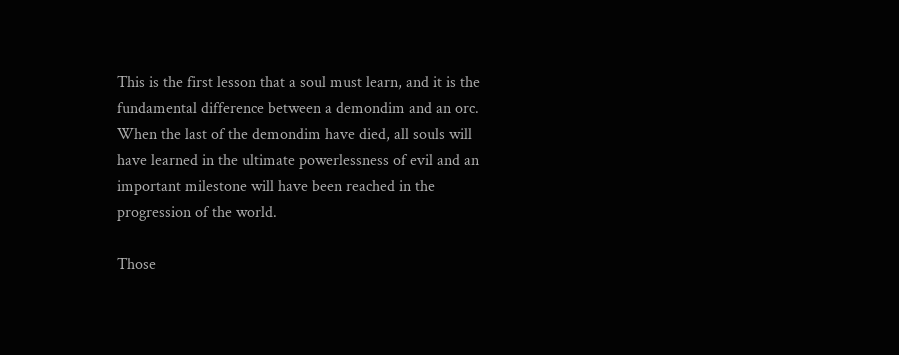This is the first lesson that a soul must learn, and it is the fundamental difference between a demondim and an orc. When the last of the demondim have died, all souls will have learned in the ultimate powerlessness of evil and an important milestone will have been reached in the progression of the world.

Those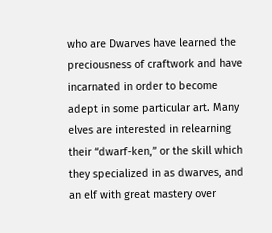who are Dwarves have learned the preciousness of craftwork and have incarnated in order to become adept in some particular art. Many elves are interested in relearning their “dwarf-ken,” or the skill which they specialized in as dwarves, and an elf with great mastery over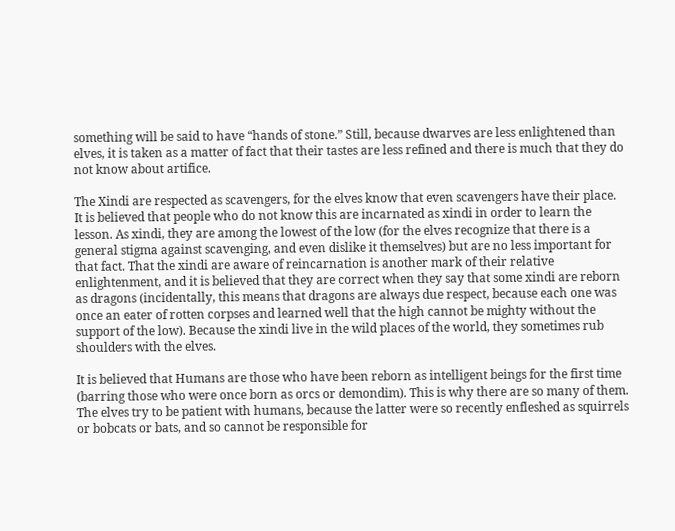something will be said to have “hands of stone.” Still, because dwarves are less enlightened than elves, it is taken as a matter of fact that their tastes are less refined and there is much that they do not know about artifice.

The Xindi are respected as scavengers, for the elves know that even scavengers have their place. It is believed that people who do not know this are incarnated as xindi in order to learn the lesson. As xindi, they are among the lowest of the low (for the elves recognize that there is a general stigma against scavenging, and even dislike it themselves) but are no less important for that fact. That the xindi are aware of reincarnation is another mark of their relative enlightenment, and it is believed that they are correct when they say that some xindi are reborn as dragons (incidentally, this means that dragons are always due respect, because each one was once an eater of rotten corpses and learned well that the high cannot be mighty without the support of the low). Because the xindi live in the wild places of the world, they sometimes rub shoulders with the elves.

It is believed that Humans are those who have been reborn as intelligent beings for the first time (barring those who were once born as orcs or demondim). This is why there are so many of them. The elves try to be patient with humans, because the latter were so recently enfleshed as squirrels or bobcats or bats, and so cannot be responsible for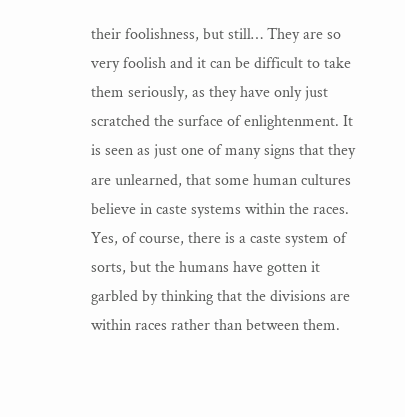their foolishness, but still… They are so very foolish and it can be difficult to take them seriously, as they have only just scratched the surface of enlightenment. It is seen as just one of many signs that they are unlearned, that some human cultures believe in caste systems within the races. Yes, of course, there is a caste system of sorts, but the humans have gotten it garbled by thinking that the divisions are within races rather than between them.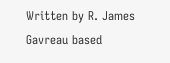Written by R. James Gavreau based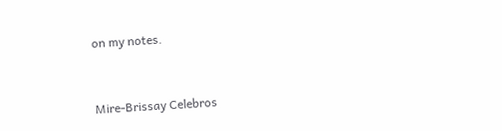on my notes.


Mire-Brissay Celebros